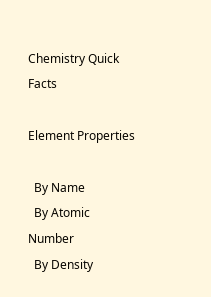Chemistry Quick Facts

Element Properties

  By Name
  By Atomic Number
  By Density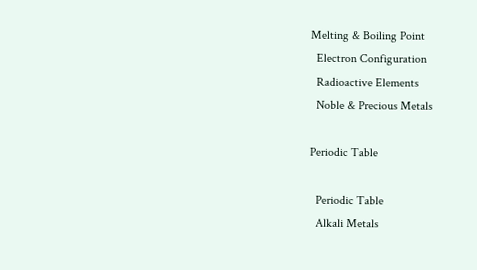Melting & Boiling Point
  Electron Configuration
  Radioactive Elements
  Noble & Precious Metals

Periodic Table

  Periodic Table
  Alkali Metals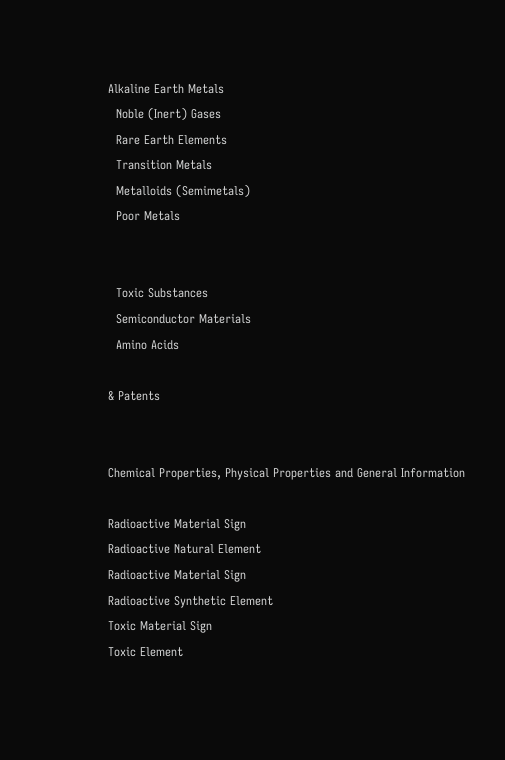Alkaline Earth Metals
  Noble (Inert) Gases
  Rare Earth Elements
  Transition Metals
  Metalloids (Semimetals)
  Poor Metals


  Toxic Substances
  Semiconductor Materials
  Amino Acids

& Patents


Chemical Properties, Physical Properties and General Information

Radioactive Material Sign
Radioactive Natural Element
Radioactive Material Sign
Radioactive Synthetic Element
Toxic Material Sign
Toxic Element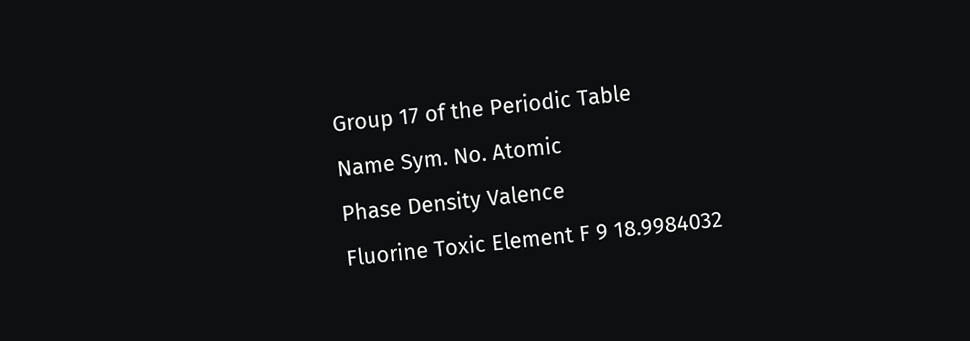Group 17 of the Periodic Table
Name Sym. No. Atomic
Phase Density Valence
Fluorine Toxic Element F 9 18.9984032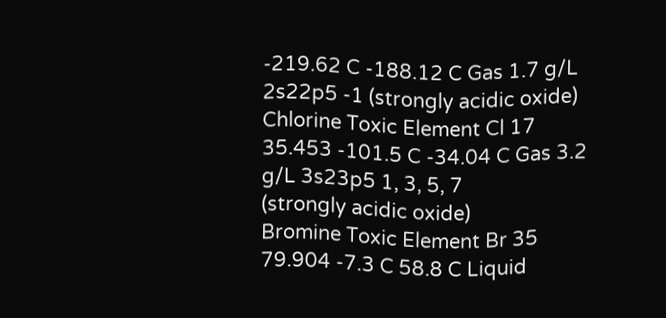-219.62 C -188.12 C Gas 1.7 g/L 2s22p5 -1 (strongly acidic oxide)
Chlorine Toxic Element Cl 17 35.453 -101.5 C -34.04 C Gas 3.2 g/L 3s23p5 1, 3, 5, 7
(strongly acidic oxide)
Bromine Toxic Element Br 35 79.904 -7.3 C 58.8 C Liquid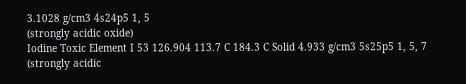3.1028 g/cm3 4s24p5 1, 5
(strongly acidic oxide)
Iodine Toxic Element I 53 126.904 113.7 C 184.3 C Solid 4.933 g/cm3 5s25p5 1, 5, 7
(strongly acidic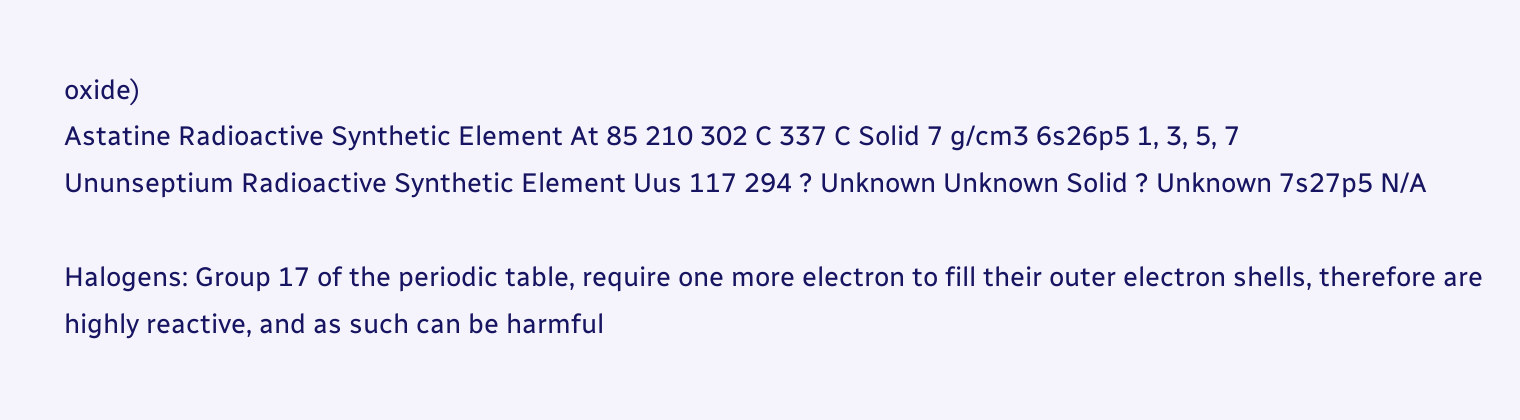oxide)
Astatine Radioactive Synthetic Element At 85 210 302 C 337 C Solid 7 g/cm3 6s26p5 1, 3, 5, 7
Ununseptium Radioactive Synthetic Element Uus 117 294 ? Unknown Unknown Solid ? Unknown 7s27p5 N/A

Halogens: Group 17 of the periodic table, require one more electron to fill their outer electron shells, therefore are highly reactive, and as such can be harmful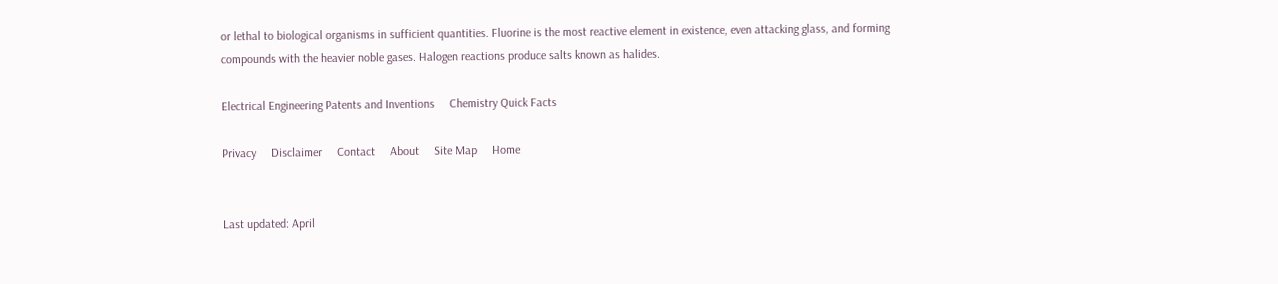or lethal to biological organisms in sufficient quantities. Fluorine is the most reactive element in existence, even attacking glass, and forming compounds with the heavier noble gases. Halogen reactions produce salts known as halides.

Electrical Engineering Patents and Inventions     Chemistry Quick Facts

Privacy     Disclaimer     Contact     About     Site Map     Home


Last updated: April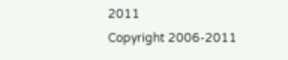2011
Copyright 2006-2011